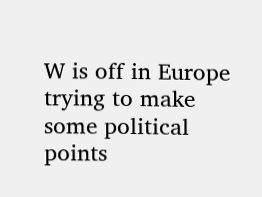W is off in Europe trying to make some political points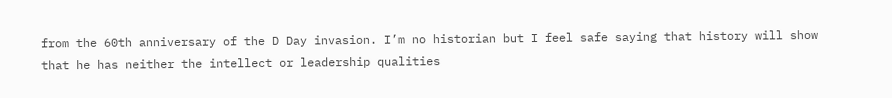from the 60th anniversary of the D Day invasion. I’m no historian but I feel safe saying that history will show that he has neither the intellect or leadership qualities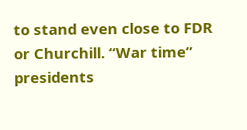to stand even close to FDR or Churchill. “War time” presidents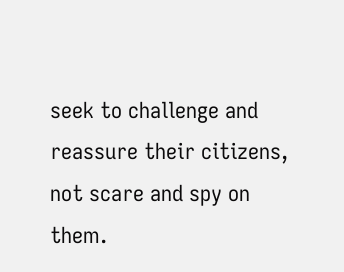seek to challenge and reassure their citizens, not scare and spy on them.